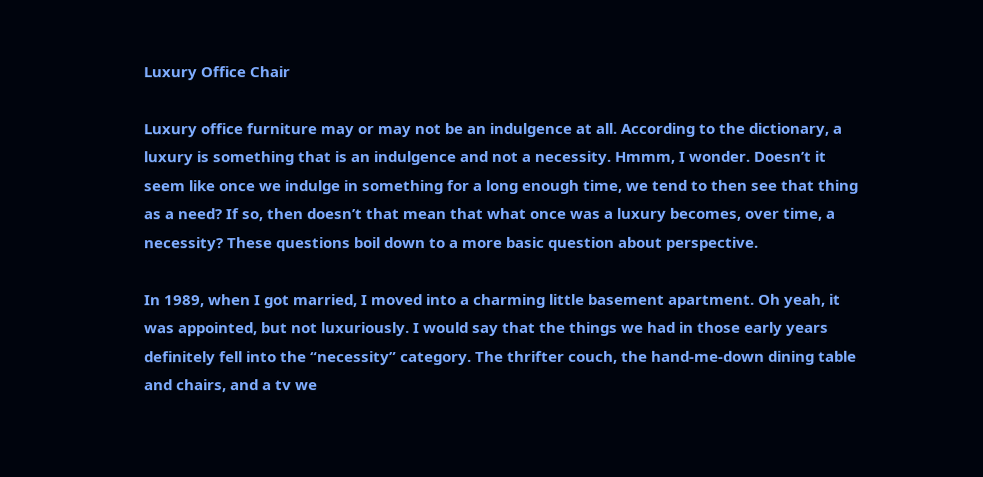Luxury Office Chair

Luxury office furniture may or may not be an indulgence at all. According to the dictionary, a luxury is something that is an indulgence and not a necessity. Hmmm, I wonder. Doesn’t it seem like once we indulge in something for a long enough time, we tend to then see that thing as a need? If so, then doesn’t that mean that what once was a luxury becomes, over time, a necessity? These questions boil down to a more basic question about perspective.

In 1989, when I got married, I moved into a charming little basement apartment. Oh yeah, it was appointed, but not luxuriously. I would say that the things we had in those early years definitely fell into the “necessity” category. The thrifter couch, the hand-me-down dining table and chairs, and a tv we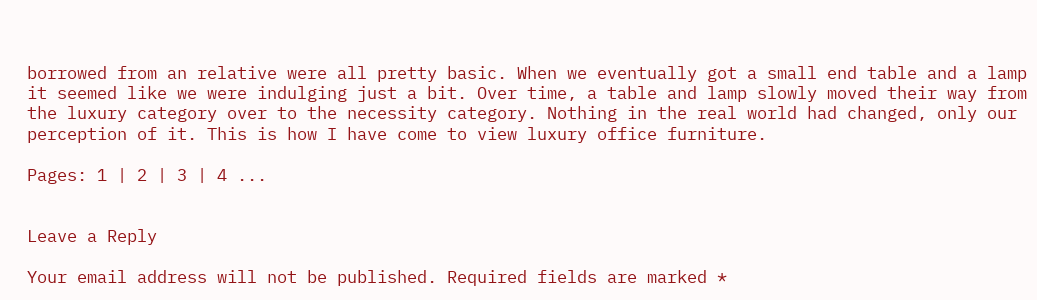borrowed from an relative were all pretty basic. When we eventually got a small end table and a lamp it seemed like we were indulging just a bit. Over time, a table and lamp slowly moved their way from the luxury category over to the necessity category. Nothing in the real world had changed, only our perception of it. This is how I have come to view luxury office furniture.

Pages: 1 | 2 | 3 | 4 ...


Leave a Reply

Your email address will not be published. Required fields are marked *